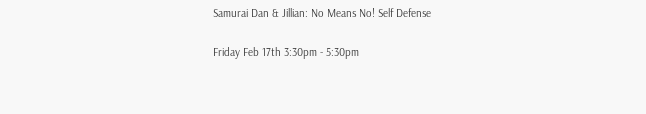Samurai Dan & Jillian: No Means No! Self Defense

Friday Feb 17th 3:30pm - 5:30pm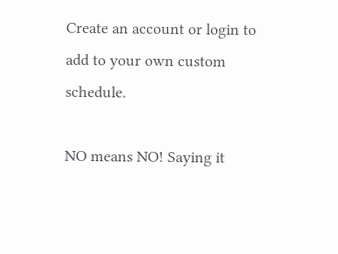Create an account or login to add to your own custom schedule.

NO means NO! Saying it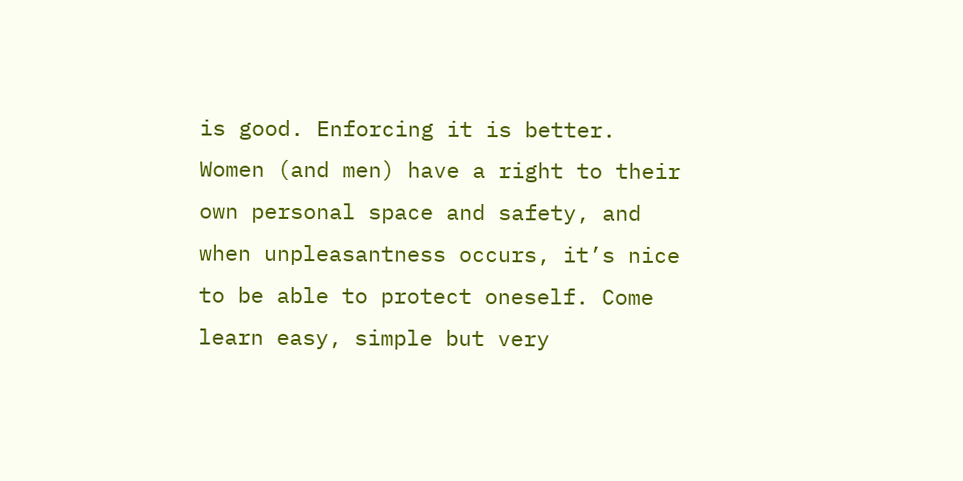is good. Enforcing it is better. Women (and men) have a right to their own personal space and safety, and when unpleasantness occurs, it’s nice to be able to protect oneself. Come learn easy, simple but very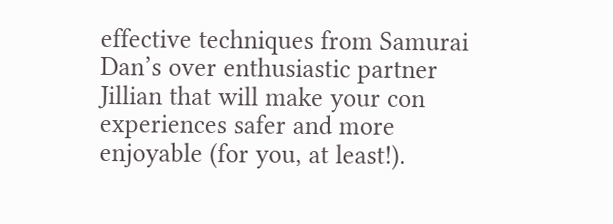effective techniques from Samurai Dan’s over enthusiastic partner Jillian that will make your con experiences safer and more enjoyable (for you, at least!).